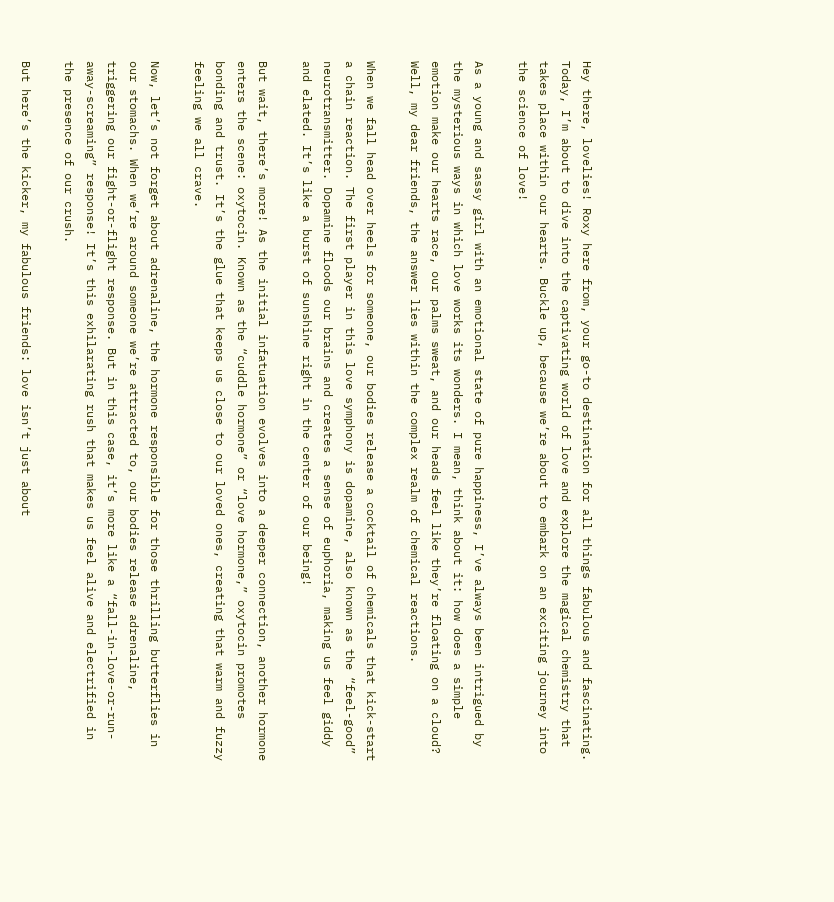Hey there, lovelies! Roxy here from, your go-to destination for all things fabulous and fascinating. Today, I’m about to dive into the captivating world of love and explore the magical chemistry that takes place within our hearts. Buckle up, because we’re about to embark on an exciting journey into the science of love!

As a young and sassy girl with an emotional state of pure happiness, I’ve always been intrigued by the mysterious ways in which love works its wonders. I mean, think about it: how does a simple emotion make our hearts race, our palms sweat, and our heads feel like they’re floating on a cloud? Well, my dear friends, the answer lies within the complex realm of chemical reactions.

When we fall head over heels for someone, our bodies release a cocktail of chemicals that kick-start a chain reaction. The first player in this love symphony is dopamine, also known as the “feel-good” neurotransmitter. Dopamine floods our brains and creates a sense of euphoria, making us feel giddy and elated. It’s like a burst of sunshine right in the center of our being!

But wait, there’s more! As the initial infatuation evolves into a deeper connection, another hormone enters the scene: oxytocin. Known as the “cuddle hormone” or “love hormone,” oxytocin promotes bonding and trust. It’s the glue that keeps us close to our loved ones, creating that warm and fuzzy feeling we all crave.

Now, let’s not forget about adrenaline, the hormone responsible for those thrilling butterflies in our stomachs. When we’re around someone we’re attracted to, our bodies release adrenaline, triggering our fight-or-flight response. But in this case, it’s more like a “fall-in-love-or-run-away-screaming” response! It’s this exhilarating rush that makes us feel alive and electrified in the presence of our crush.

But here’s the kicker, my fabulous friends: love isn’t just about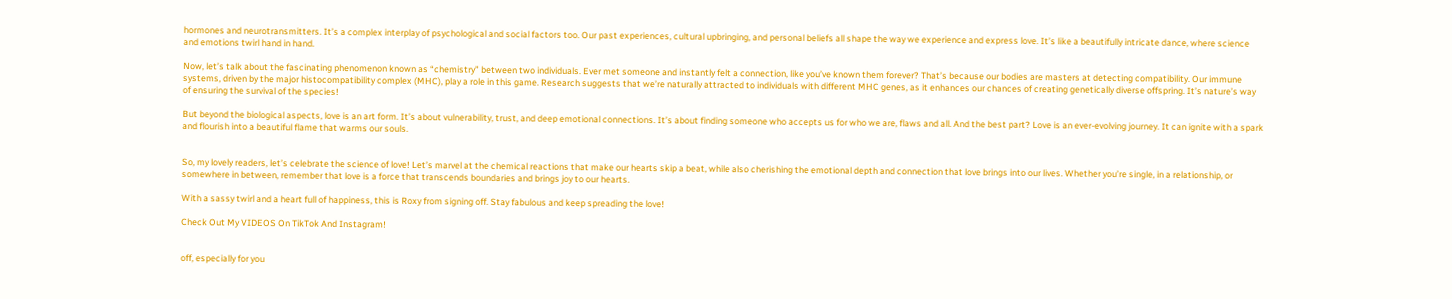hormones and neurotransmitters. It’s a complex interplay of psychological and social factors too. Our past experiences, cultural upbringing, and personal beliefs all shape the way we experience and express love. It’s like a beautifully intricate dance, where science and emotions twirl hand in hand.

Now, let’s talk about the fascinating phenomenon known as “chemistry” between two individuals. Ever met someone and instantly felt a connection, like you’ve known them forever? That’s because our bodies are masters at detecting compatibility. Our immune systems, driven by the major histocompatibility complex (MHC), play a role in this game. Research suggests that we’re naturally attracted to individuals with different MHC genes, as it enhances our chances of creating genetically diverse offspring. It’s nature’s way of ensuring the survival of the species!

But beyond the biological aspects, love is an art form. It’s about vulnerability, trust, and deep emotional connections. It’s about finding someone who accepts us for who we are, flaws and all. And the best part? Love is an ever-evolving journey. It can ignite with a spark and flourish into a beautiful flame that warms our souls.


So, my lovely readers, let’s celebrate the science of love! Let’s marvel at the chemical reactions that make our hearts skip a beat, while also cherishing the emotional depth and connection that love brings into our lives. Whether you’re single, in a relationship, or somewhere in between, remember that love is a force that transcends boundaries and brings joy to our hearts.

With a sassy twirl and a heart full of happiness, this is Roxy from signing off. Stay fabulous and keep spreading the love!

Check Out My VIDEOS On TikTok And Instagram!


off, especially for you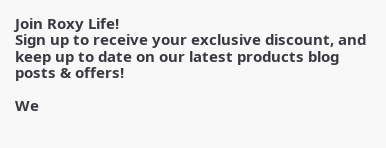Join Roxy Life!
Sign up to receive your exclusive discount, and keep up to date on our latest products blog posts & offers!

We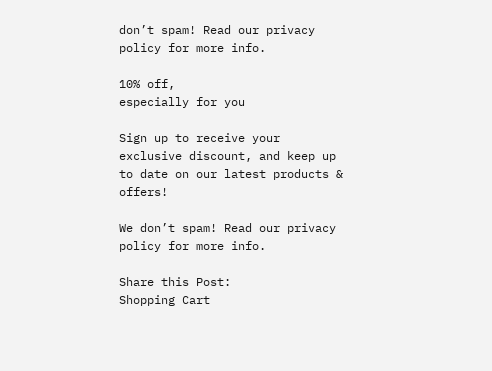don’t spam! Read our privacy policy for more info.

10% off,
especially for you

Sign up to receive your exclusive discount, and keep up to date on our latest products & offers!

We don’t spam! Read our privacy policy for more info.

Share this Post:
Shopping Cart